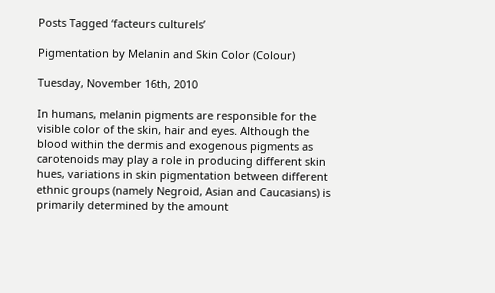Posts Tagged ‘facteurs culturels’

Pigmentation by Melanin and Skin Color (Colour)

Tuesday, November 16th, 2010

In humans, melanin pigments are responsible for the visible color of the skin, hair and eyes. Although the blood within the dermis and exogenous pigments as carotenoids may play a role in producing different skin hues, variations in skin pigmentation between different ethnic groups (namely Negroid, Asian and Caucasians) is primarily determined by the amount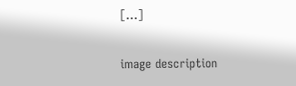[…]

image description